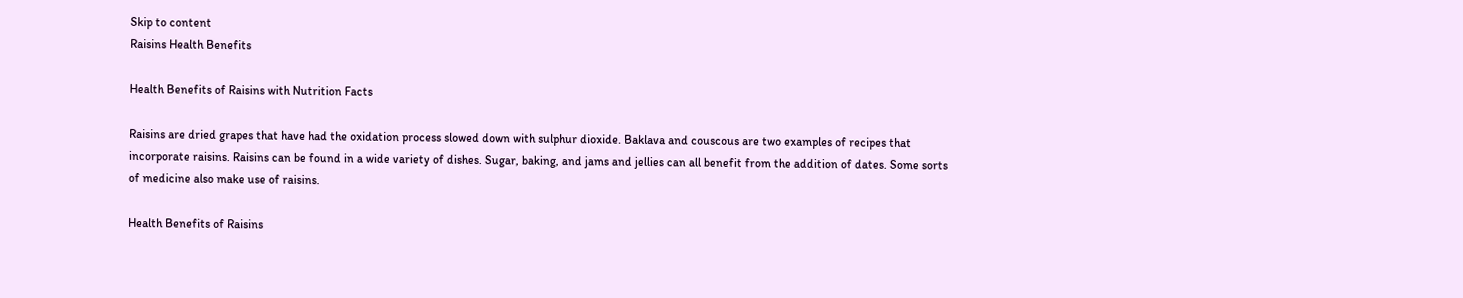Skip to content
Raisins Health Benefits

Health Benefits of Raisins with Nutrition Facts

Raisins are dried grapes that have had the oxidation process slowed down with sulphur dioxide. Baklava and couscous are two examples of recipes that incorporate raisins. Raisins can be found in a wide variety of dishes. Sugar, baking, and jams and jellies can all benefit from the addition of dates. Some sorts of medicine also make use of raisins.

Health Benefits of Raisins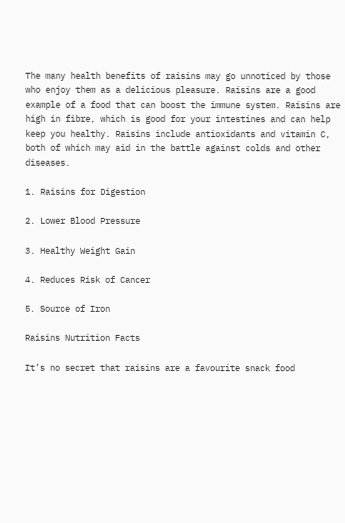The many health benefits of raisins may go unnoticed by those who enjoy them as a delicious pleasure. Raisins are a good example of a food that can boost the immune system. Raisins are high in fibre, which is good for your intestines and can help keep you healthy. Raisins include antioxidants and vitamin C, both of which may aid in the battle against colds and other diseases.

1. Raisins for Digestion

2. Lower Blood Pressure

3. Healthy Weight Gain

4. Reduces Risk of Cancer

5. Source of Iron

Raisins Nutrition Facts

It’s no secret that raisins are a favourite snack food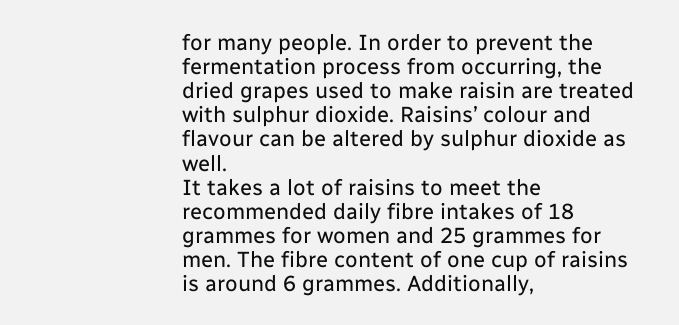for many people. In order to prevent the fermentation process from occurring, the dried grapes used to make raisin are treated with sulphur dioxide. Raisins’ colour and flavour can be altered by sulphur dioxide as well.
It takes a lot of raisins to meet the recommended daily fibre intakes of 18 grammes for women and 25 grammes for men. The fibre content of one cup of raisins is around 6 grammes. Additionally,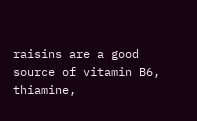raisins are a good source of vitamin B6, thiamine,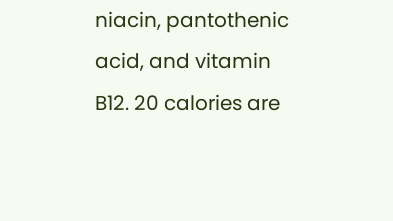niacin, pantothenic acid, and vitamin B12. 20 calories are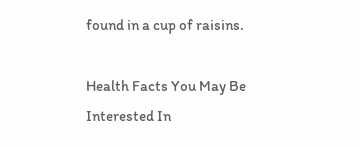found in a cup of raisins.

Health Facts You May Be Interested In